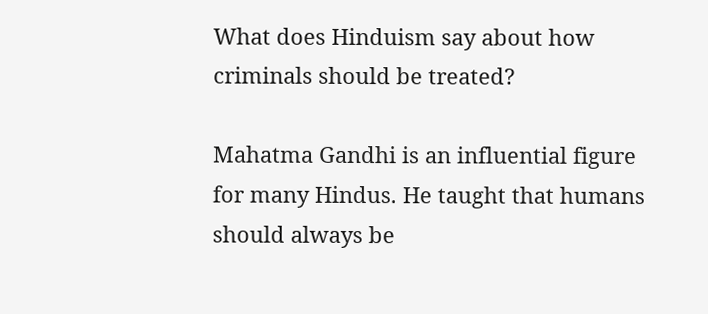What does Hinduism say about how criminals should be treated?

Mahatma Gandhi is an influential figure for many Hindus. He taught that humans should always be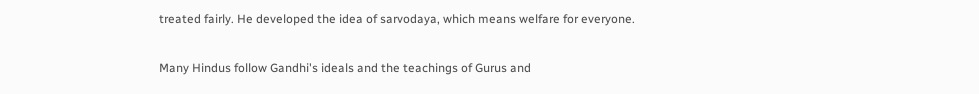treated fairly. He developed the idea of sarvodaya, which means welfare for everyone.

Many Hindus follow Gandhi's ideals and the teachings of Gurus and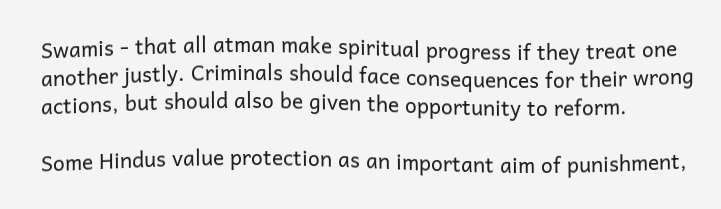Swamis - that all atman make spiritual progress if they treat one another justly. Criminals should face consequences for their wrong actions, but should also be given the opportunity to reform.

Some Hindus value protection as an important aim of punishment,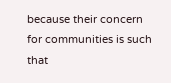because their concern for communities is such that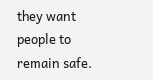they want people to remain safe.